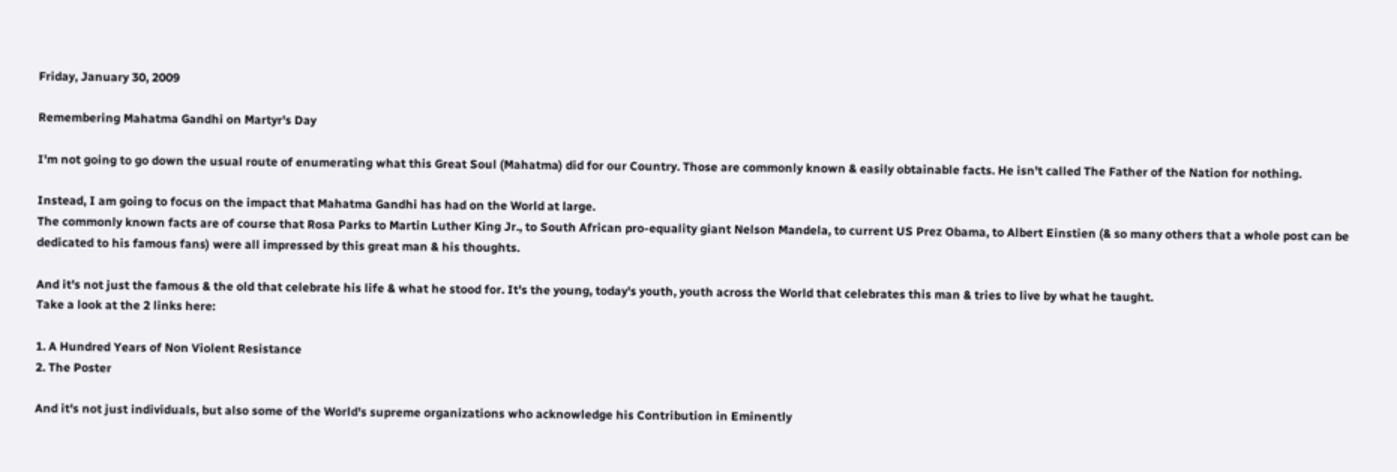Friday, January 30, 2009

Remembering Mahatma Gandhi on Martyr's Day

I'm not going to go down the usual route of enumerating what this Great Soul (Mahatma) did for our Country. Those are commonly known & easily obtainable facts. He isn't called The Father of the Nation for nothing.

Instead, I am going to focus on the impact that Mahatma Gandhi has had on the World at large.
The commonly known facts are of course that Rosa Parks to Martin Luther King Jr., to South African pro-equality giant Nelson Mandela, to current US Prez Obama, to Albert Einstien (& so many others that a whole post can be dedicated to his famous fans) were all impressed by this great man & his thoughts.

And it's not just the famous & the old that celebrate his life & what he stood for. It's the young, today's youth, youth across the World that celebrates this man & tries to live by what he taught.
Take a look at the 2 links here:

1. A Hundred Years of Non Violent Resistance
2. The Poster

And it's not just individuals, but also some of the World's supreme organizations who acknowledge his Contribution in Eminently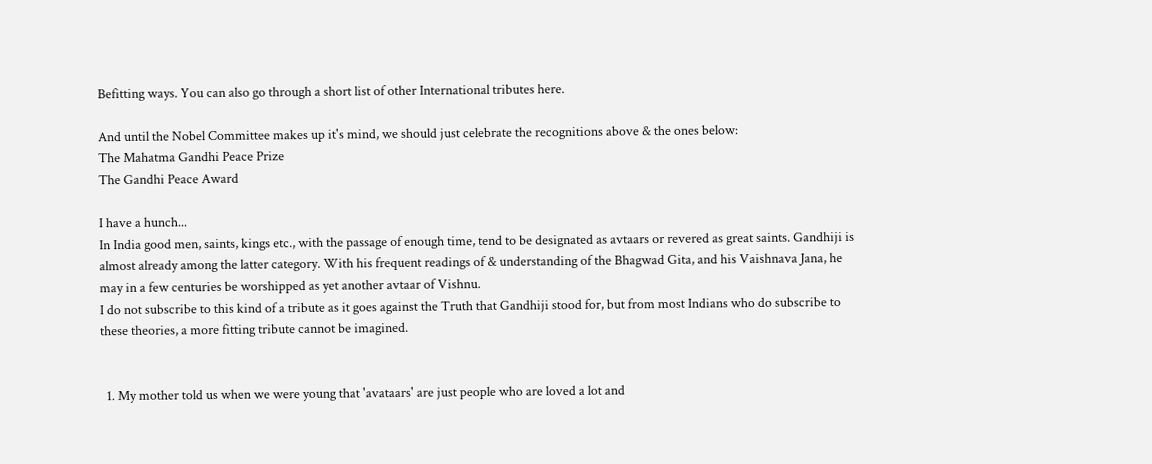Befitting ways. You can also go through a short list of other International tributes here.

And until the Nobel Committee makes up it's mind, we should just celebrate the recognitions above & the ones below:
The Mahatma Gandhi Peace Prize
The Gandhi Peace Award

I have a hunch...
In India good men, saints, kings etc., with the passage of enough time, tend to be designated as avtaars or revered as great saints. Gandhiji is almost already among the latter category. With his frequent readings of & understanding of the Bhagwad Gita, and his Vaishnava Jana, he may in a few centuries be worshipped as yet another avtaar of Vishnu.
I do not subscribe to this kind of a tribute as it goes against the Truth that Gandhiji stood for, but from most Indians who do subscribe to these theories, a more fitting tribute cannot be imagined.


  1. My mother told us when we were young that 'avataars' are just people who are loved a lot and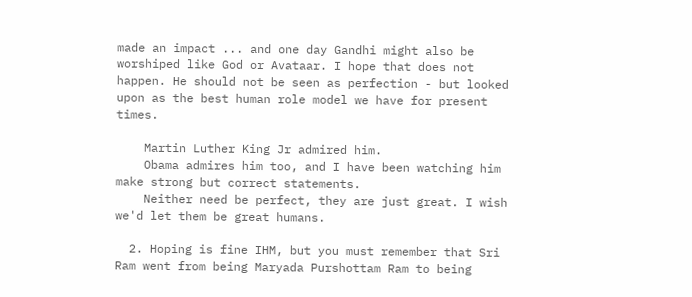made an impact ... and one day Gandhi might also be worshiped like God or Avataar. I hope that does not happen. He should not be seen as perfection - but looked upon as the best human role model we have for present times.

    Martin Luther King Jr admired him.
    Obama admires him too, and I have been watching him make strong but correct statements.
    Neither need be perfect, they are just great. I wish we'd let them be great humans.

  2. Hoping is fine IHM, but you must remember that Sri Ram went from being Maryada Purshottam Ram to being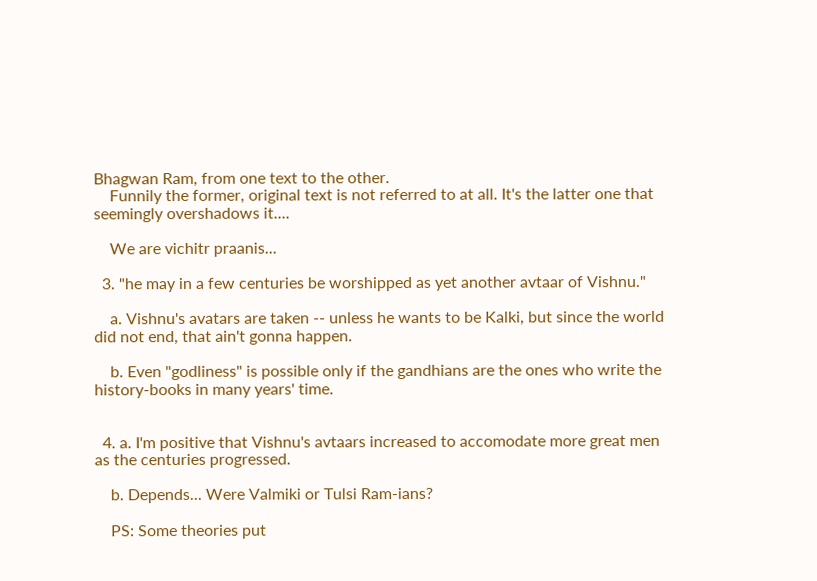Bhagwan Ram, from one text to the other.
    Funnily the former, original text is not referred to at all. It's the latter one that seemingly overshadows it....

    We are vichitr praanis...

  3. "he may in a few centuries be worshipped as yet another avtaar of Vishnu."

    a. Vishnu's avatars are taken -- unless he wants to be Kalki, but since the world did not end, that ain't gonna happen.

    b. Even "godliness" is possible only if the gandhians are the ones who write the history-books in many years' time.


  4. a. I'm positive that Vishnu's avtaars increased to accomodate more great men as the centuries progressed.

    b. Depends... Were Valmiki or Tulsi Ram-ians?

    PS: Some theories put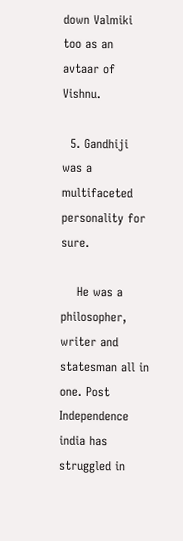down Valmiki too as an avtaar of Vishnu.

  5. Gandhiji was a multifaceted personality for sure.

    He was a philosopher, writer and statesman all in one. Post Independence india has struggled in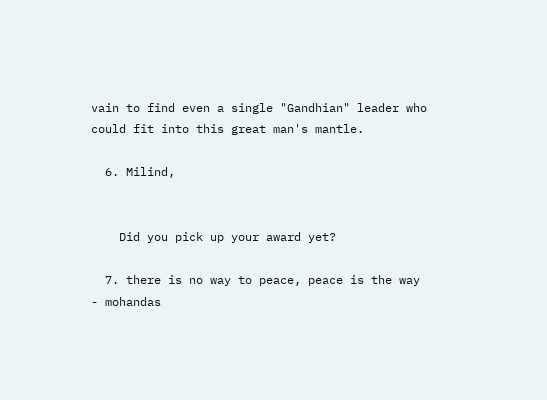vain to find even a single "Gandhian" leader who could fit into this great man's mantle.

  6. Milind,


    Did you pick up your award yet?

  7. there is no way to peace, peace is the way - mohandas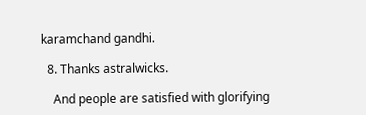karamchand gandhi.

  8. Thanks astralwicks.

    And people are satisfied with glorifying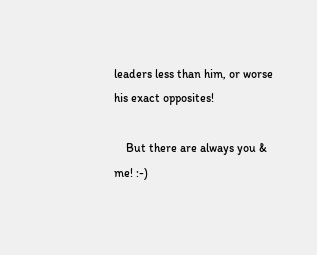leaders less than him, or worse his exact opposites!

    But there are always you & me! :-)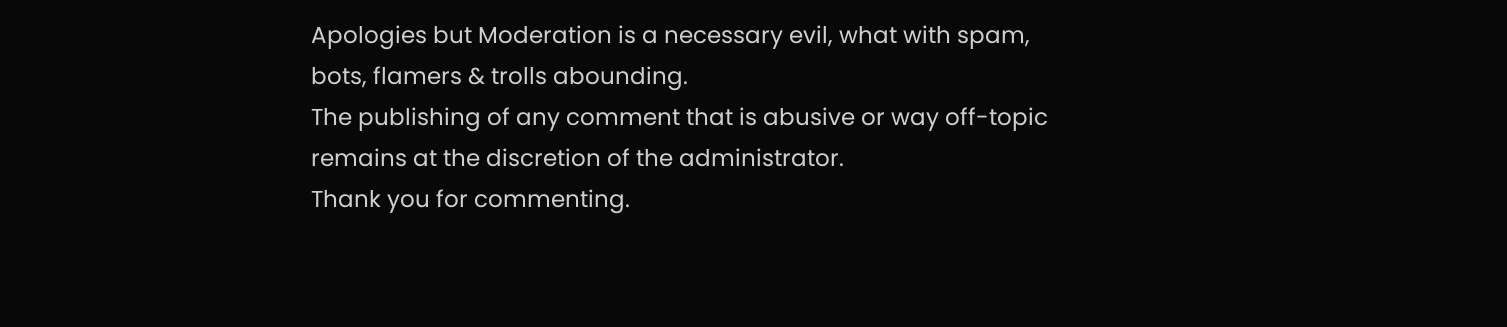Apologies but Moderation is a necessary evil, what with spam, bots, flamers & trolls abounding.
The publishing of any comment that is abusive or way off-topic remains at the discretion of the administrator.
Thank you for commenting.